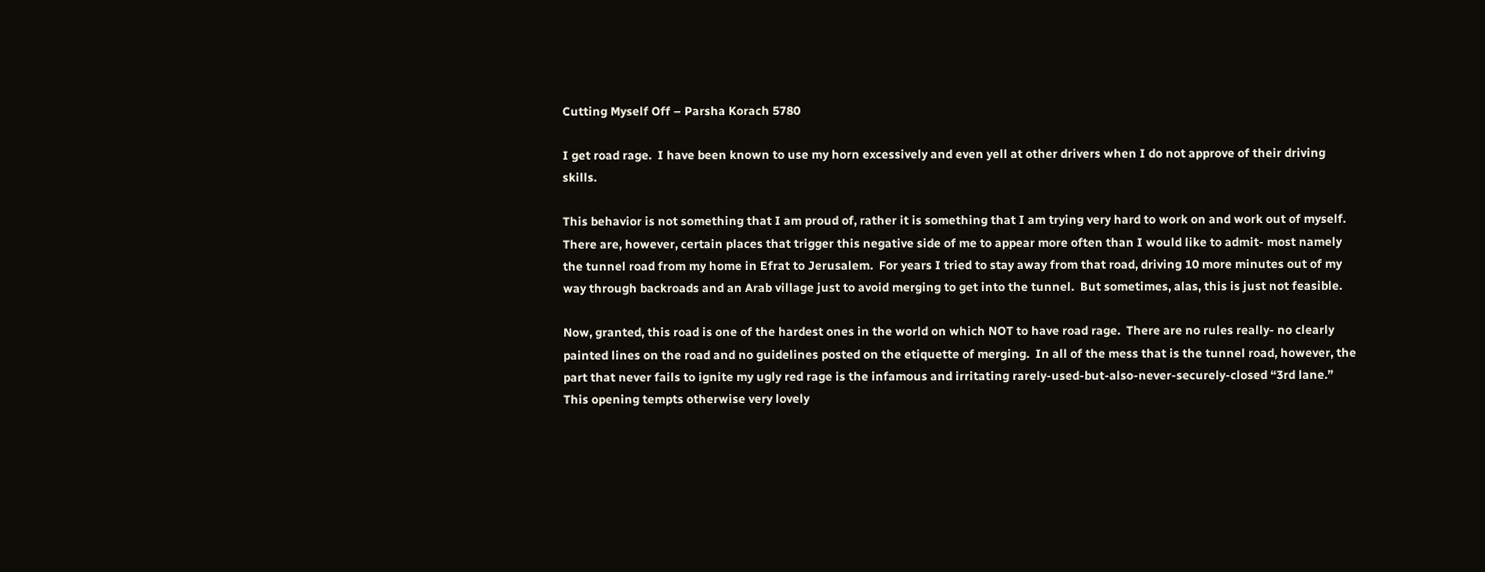Cutting Myself Off – Parsha Korach 5780

I get road rage.  I have been known to use my horn excessively and even yell at other drivers when I do not approve of their driving skills.

This behavior is not something that I am proud of, rather it is something that I am trying very hard to work on and work out of myself.  There are, however, certain places that trigger this negative side of me to appear more often than I would like to admit- most namely the tunnel road from my home in Efrat to Jerusalem.  For years I tried to stay away from that road, driving 10 more minutes out of my way through backroads and an Arab village just to avoid merging to get into the tunnel.  But sometimes, alas, this is just not feasible.

Now, granted, this road is one of the hardest ones in the world on which NOT to have road rage.  There are no rules really- no clearly painted lines on the road and no guidelines posted on the etiquette of merging.  In all of the mess that is the tunnel road, however, the part that never fails to ignite my ugly red rage is the infamous and irritating rarely-used-but-also-never-securely-closed “3rd lane.”  This opening tempts otherwise very lovely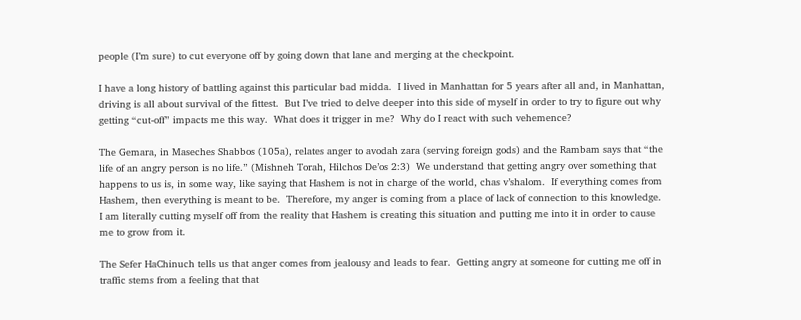people (I’m sure) to cut everyone off by going down that lane and merging at the checkpoint.

I have a long history of battling against this particular bad midda.  I lived in Manhattan for 5 years after all and, in Manhattan, driving is all about survival of the fittest.  But I’ve tried to delve deeper into this side of myself in order to try to figure out why getting “cut-off” impacts me this way.  What does it trigger in me?  Why do I react with such vehemence?

The Gemara, in Maseches Shabbos (105a), relates anger to avodah zara (serving foreign gods) and the Rambam says that “the life of an angry person is no life.” (Mishneh Torah, Hilchos De’os 2:3)  We understand that getting angry over something that happens to us is, in some way, like saying that Hashem is not in charge of the world, chas v’shalom.  If everything comes from Hashem, then everything is meant to be.  Therefore, my anger is coming from a place of lack of connection to this knowledge.  I am literally cutting myself off from the reality that Hashem is creating this situation and putting me into it in order to cause me to grow from it.

The Sefer HaChinuch tells us that anger comes from jealousy and leads to fear.  Getting angry at someone for cutting me off in traffic stems from a feeling that that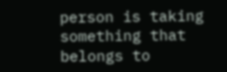person is taking something that belongs to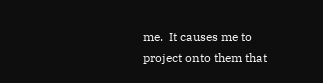me.  It causes me to  project onto them that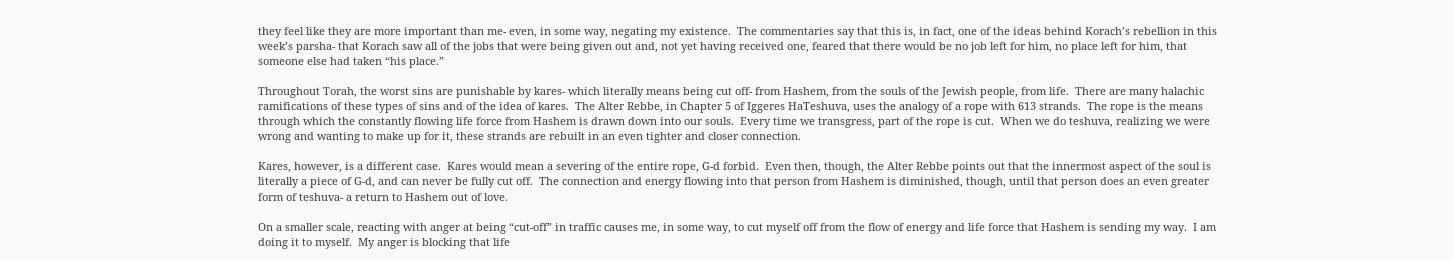they feel like they are more important than me- even, in some way, negating my existence.  The commentaries say that this is, in fact, one of the ideas behind Korach’s rebellion in this week’s parsha- that Korach saw all of the jobs that were being given out and, not yet having received one, feared that there would be no job left for him, no place left for him, that someone else had taken “his place.”

Throughout Torah, the worst sins are punishable by kares- which literally means being cut off- from Hashem, from the souls of the Jewish people, from life.  There are many halachic ramifications of these types of sins and of the idea of kares.  The Alter Rebbe, in Chapter 5 of Iggeres HaTeshuva, uses the analogy of a rope with 613 strands.  The rope is the means through which the constantly flowing life force from Hashem is drawn down into our souls.  Every time we transgress, part of the rope is cut.  When we do teshuva, realizing we were wrong and wanting to make up for it, these strands are rebuilt in an even tighter and closer connection.

Kares, however, is a different case.  Kares would mean a severing of the entire rope, G-d forbid.  Even then, though, the Alter Rebbe points out that the innermost aspect of the soul is literally a piece of G-d, and can never be fully cut off.  The connection and energy flowing into that person from Hashem is diminished, though, until that person does an even greater form of teshuva- a return to Hashem out of love.

On a smaller scale, reacting with anger at being “cut-off” in traffic causes me, in some way, to cut myself off from the flow of energy and life force that Hashem is sending my way.  I am doing it to myself.  My anger is blocking that life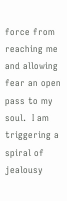force from reaching me and allowing fear an open pass to my soul.  I am triggering a spiral of jealousy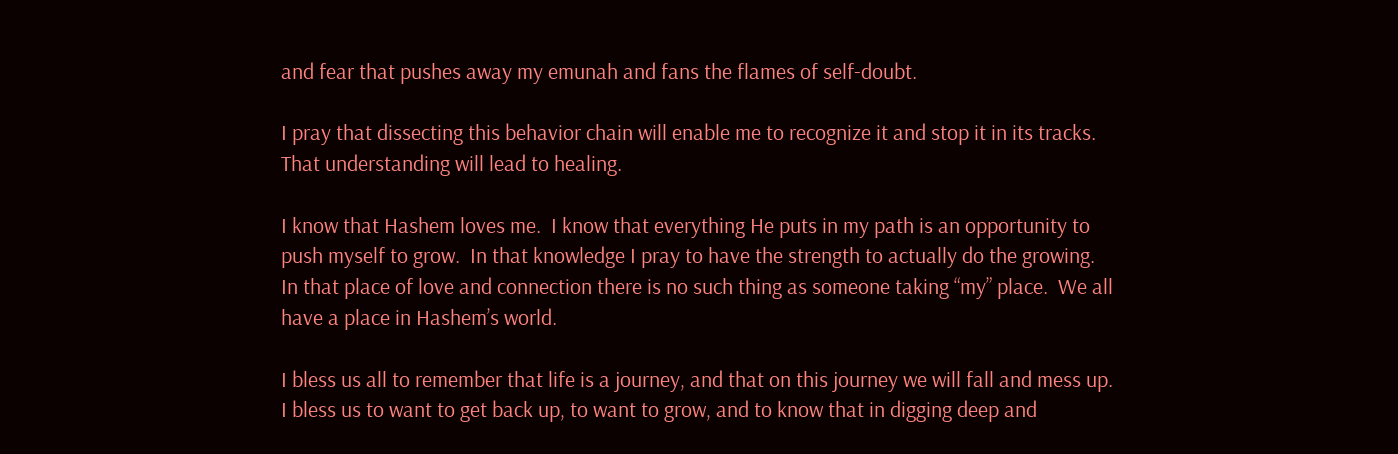and fear that pushes away my emunah and fans the flames of self-doubt.

I pray that dissecting this behavior chain will enable me to recognize it and stop it in its tracks.  That understanding will lead to healing.

I know that Hashem loves me.  I know that everything He puts in my path is an opportunity to push myself to grow.  In that knowledge I pray to have the strength to actually do the growing.  In that place of love and connection there is no such thing as someone taking “my” place.  We all have a place in Hashem’s world.

I bless us all to remember that life is a journey, and that on this journey we will fall and mess up. I bless us to want to get back up, to want to grow, and to know that in digging deep and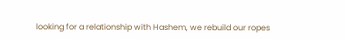looking for a relationship with Hashem, we rebuild our ropes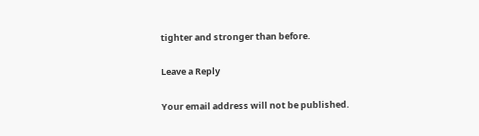tighter and stronger than before.

Leave a Reply

Your email address will not be published.